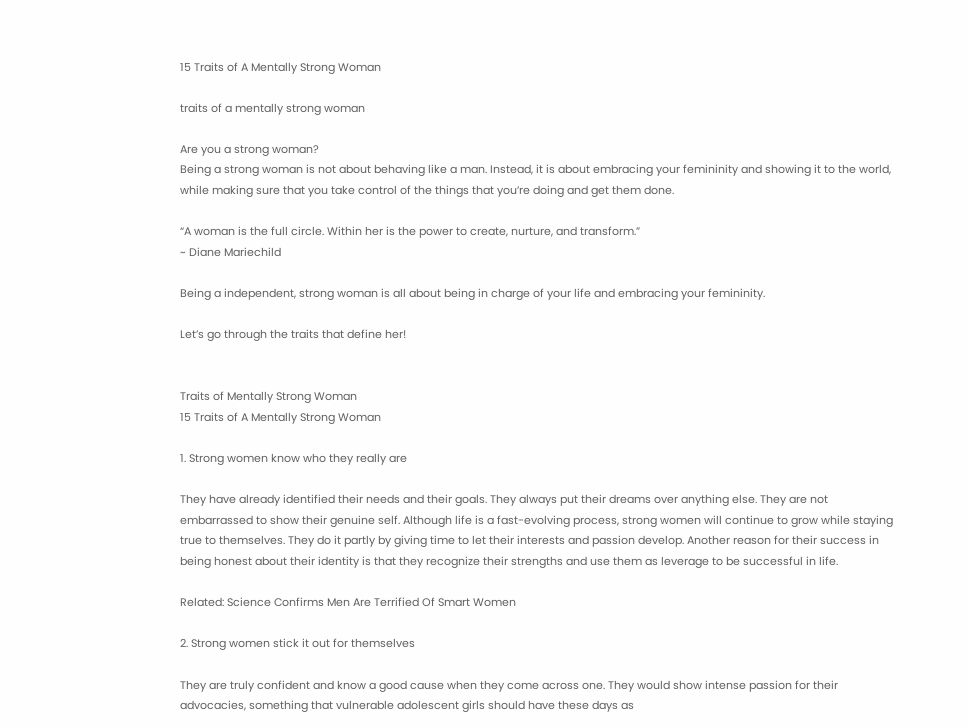15 Traits of A Mentally Strong Woman

traits of a mentally strong woman

Are you a strong woman?
Being a strong woman is not about behaving like a man. Instead, it is about embracing your femininity and showing it to the world, while making sure that you take control of the things that you’re doing and get them done.

“A woman is the full circle. Within her is the power to create, nurture, and transform.”
~ Diane Mariechild

Being a independent, strong woman is all about being in charge of your life and embracing your femininity.

Let’s go through the traits that define her!


Traits of Mentally Strong Woman
15 Traits of A Mentally Strong Woman

1. Strong women know who they really are

They have already identified their needs and their goals. They always put their dreams over anything else. They are not embarrassed to show their genuine self. Although life is a fast-evolving process, strong women will continue to grow while staying true to themselves. They do it partly by giving time to let their interests and passion develop. Another reason for their success in being honest about their identity is that they recognize their strengths and use them as leverage to be successful in life.

Related: Science Confirms Men Are Terrified Of Smart Women

2. Strong women stick it out for themselves

They are truly confident and know a good cause when they come across one. They would show intense passion for their advocacies, something that vulnerable adolescent girls should have these days as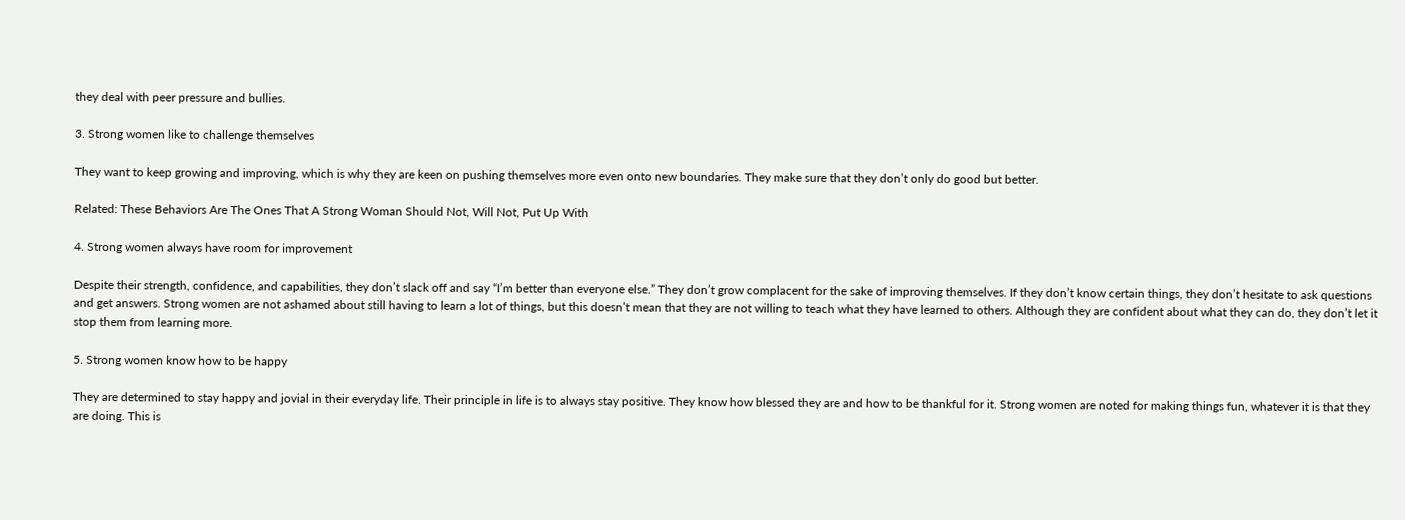they deal with peer pressure and bullies.

3. Strong women like to challenge themselves

They want to keep growing and improving, which is why they are keen on pushing themselves more even onto new boundaries. They make sure that they don’t only do good but better.

Related: These Behaviors Are The Ones That A Strong Woman Should Not, Will Not, Put Up With

4. Strong women always have room for improvement

Despite their strength, confidence, and capabilities, they don’t slack off and say “I’m better than everyone else.” They don’t grow complacent for the sake of improving themselves. If they don’t know certain things, they don’t hesitate to ask questions and get answers. Strong women are not ashamed about still having to learn a lot of things, but this doesn’t mean that they are not willing to teach what they have learned to others. Although they are confident about what they can do, they don’t let it stop them from learning more.

5. Strong women know how to be happy

They are determined to stay happy and jovial in their everyday life. Their principle in life is to always stay positive. They know how blessed they are and how to be thankful for it. Strong women are noted for making things fun, whatever it is that they are doing. This is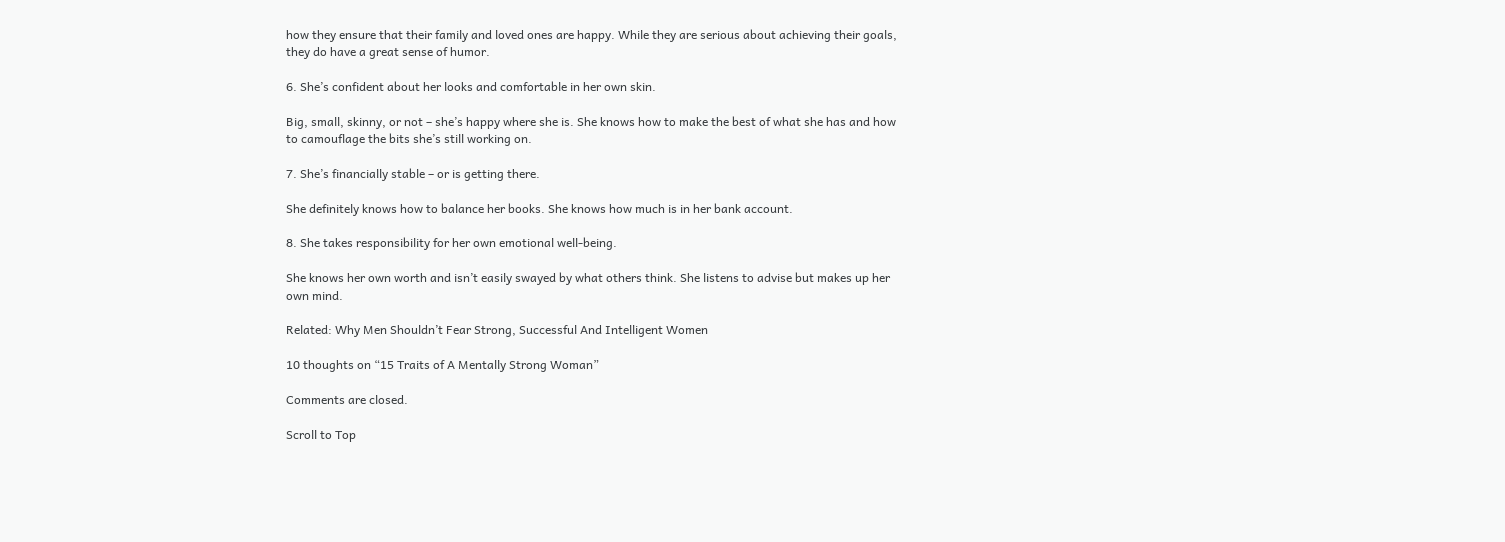how they ensure that their family and loved ones are happy. While they are serious about achieving their goals, they do have a great sense of humor.

6. She’s confident about her looks and comfortable in her own skin.

Big, small, skinny, or not – she’s happy where she is. She knows how to make the best of what she has and how to camouflage the bits she’s still working on.

7. She’s financially stable – or is getting there.

She definitely knows how to balance her books. She knows how much is in her bank account.

8. She takes responsibility for her own emotional well-being.

She knows her own worth and isn’t easily swayed by what others think. She listens to advise but makes up her own mind.

Related: Why Men Shouldn’t Fear Strong, Successful And Intelligent Women

10 thoughts on “15 Traits of A Mentally Strong Woman”

Comments are closed.

Scroll to Top